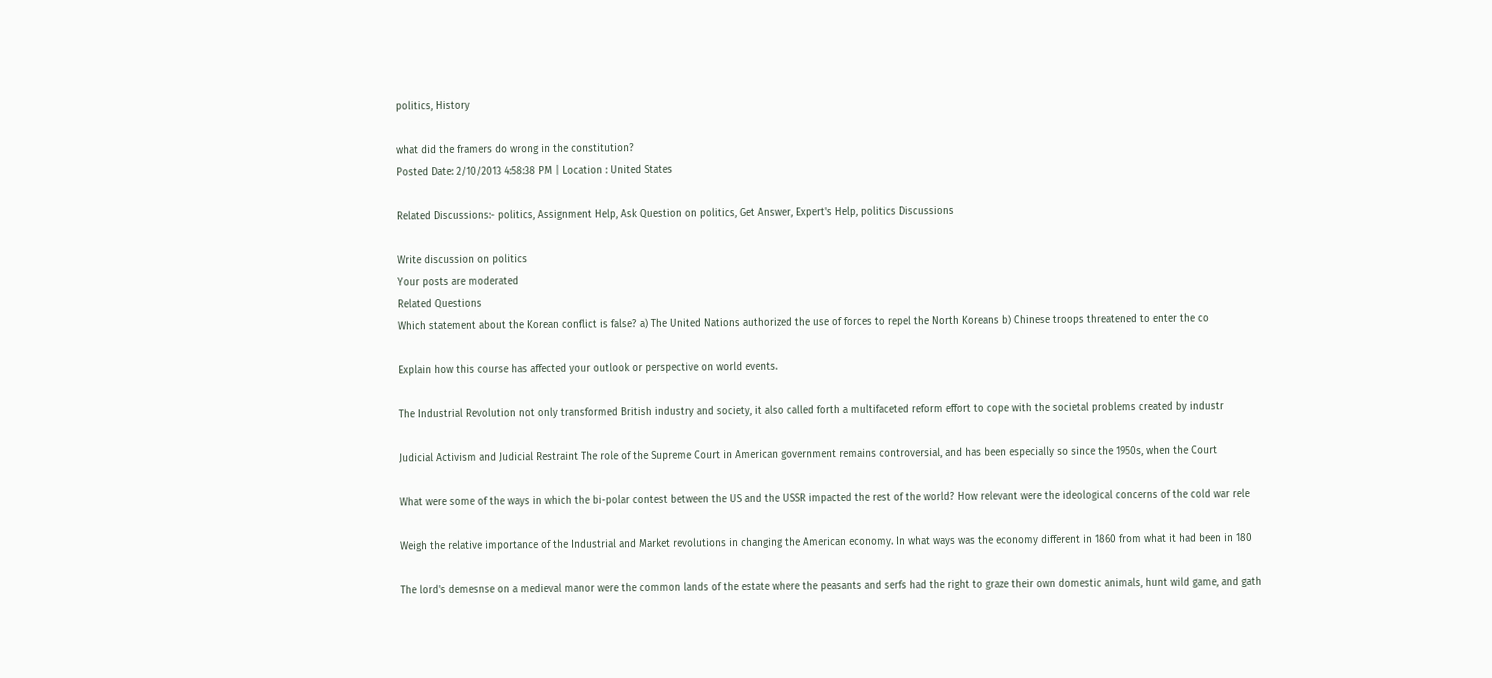politics, History

what did the framers do wrong in the constitution?
Posted Date: 2/10/2013 4:58:38 PM | Location : United States

Related Discussions:- politics, Assignment Help, Ask Question on politics, Get Answer, Expert's Help, politics Discussions

Write discussion on politics
Your posts are moderated
Related Questions
Which statement about the Korean conflict is false? a) The United Nations authorized the use of forces to repel the North Koreans b) Chinese troops threatened to enter the co

Explain how this course has affected your outlook or perspective on world events.

The Industrial Revolution not only transformed British industry and society, it also called forth a multifaceted reform effort to cope with the societal problems created by industr

Judicial Activism and Judicial Restraint The role of the Supreme Court in American government remains controversial, and has been especially so since the 1950s, when the Court

What were some of the ways in which the bi-polar contest between the US and the USSR impacted the rest of the world? How relevant were the ideological concerns of the cold war rele

Weigh the relative importance of the Industrial and Market revolutions in changing the American economy. In what ways was the economy different in 1860 from what it had been in 180

The lord's demesnse on a medieval manor were the common lands of the estate where the peasants and serfs had the right to graze their own domestic animals, hunt wild game, and gath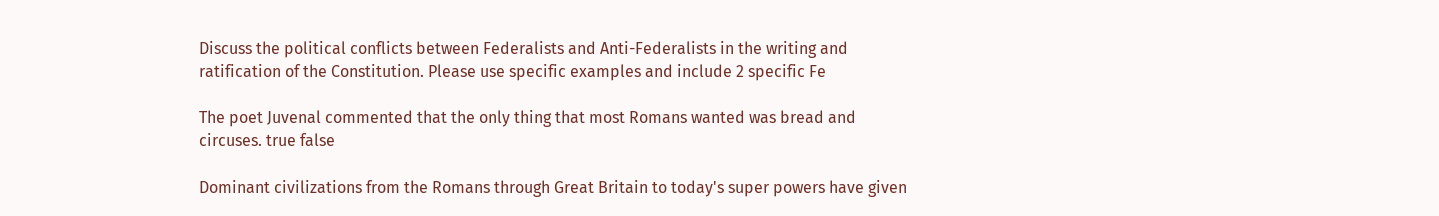Discuss the political conflicts between Federalists and Anti-Federalists in the writing and ratification of the Constitution. Please use specific examples and include 2 specific Fe

The poet Juvenal commented that the only thing that most Romans wanted was bread and circuses. true false

Dominant civilizations from the Romans through Great Britain to today's super powers have given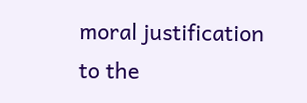moral justification to the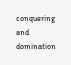conquering and domination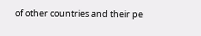of other countries and their pe